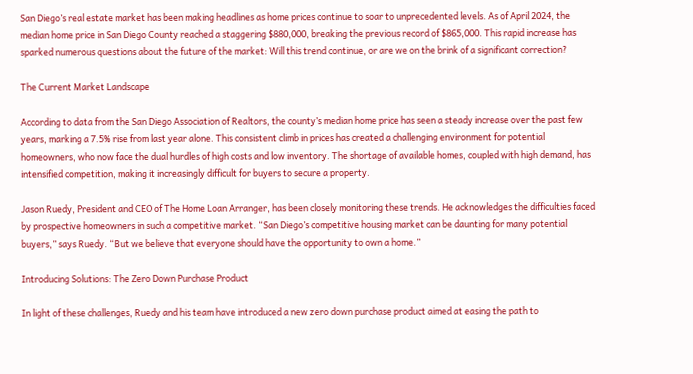San Diego’s real estate market has been making headlines as home prices continue to soar to unprecedented levels. As of April 2024, the median home price in San Diego County reached a staggering $880,000, breaking the previous record of $865,000. This rapid increase has sparked numerous questions about the future of the market: Will this trend continue, or are we on the brink of a significant correction?

The Current Market Landscape

According to data from the San Diego Association of Realtors, the county’s median home price has seen a steady increase over the past few years, marking a 7.5% rise from last year alone. This consistent climb in prices has created a challenging environment for potential homeowners, who now face the dual hurdles of high costs and low inventory. The shortage of available homes, coupled with high demand, has intensified competition, making it increasingly difficult for buyers to secure a property.

Jason Ruedy, President and CEO of The Home Loan Arranger, has been closely monitoring these trends. He acknowledges the difficulties faced by prospective homeowners in such a competitive market. “San Diego’s competitive housing market can be daunting for many potential buyers,” says Ruedy. “But we believe that everyone should have the opportunity to own a home.”

Introducing Solutions: The Zero Down Purchase Product

In light of these challenges, Ruedy and his team have introduced a new zero down purchase product aimed at easing the path to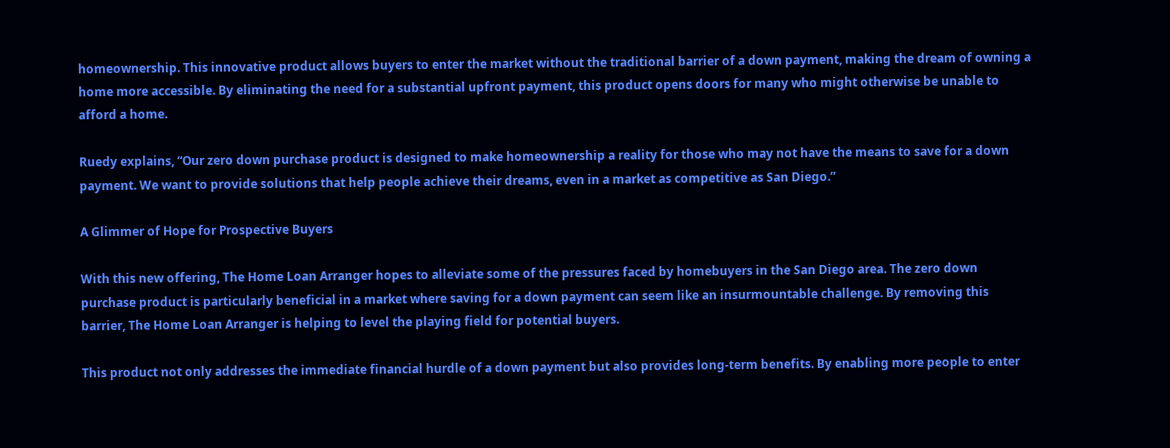homeownership. This innovative product allows buyers to enter the market without the traditional barrier of a down payment, making the dream of owning a home more accessible. By eliminating the need for a substantial upfront payment, this product opens doors for many who might otherwise be unable to afford a home.

Ruedy explains, “Our zero down purchase product is designed to make homeownership a reality for those who may not have the means to save for a down payment. We want to provide solutions that help people achieve their dreams, even in a market as competitive as San Diego.”

A Glimmer of Hope for Prospective Buyers

With this new offering, The Home Loan Arranger hopes to alleviate some of the pressures faced by homebuyers in the San Diego area. The zero down purchase product is particularly beneficial in a market where saving for a down payment can seem like an insurmountable challenge. By removing this barrier, The Home Loan Arranger is helping to level the playing field for potential buyers.

This product not only addresses the immediate financial hurdle of a down payment but also provides long-term benefits. By enabling more people to enter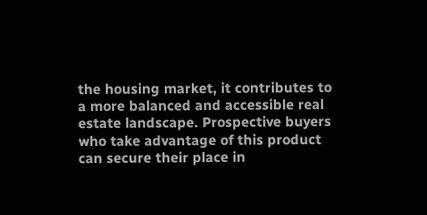the housing market, it contributes to a more balanced and accessible real estate landscape. Prospective buyers who take advantage of this product can secure their place in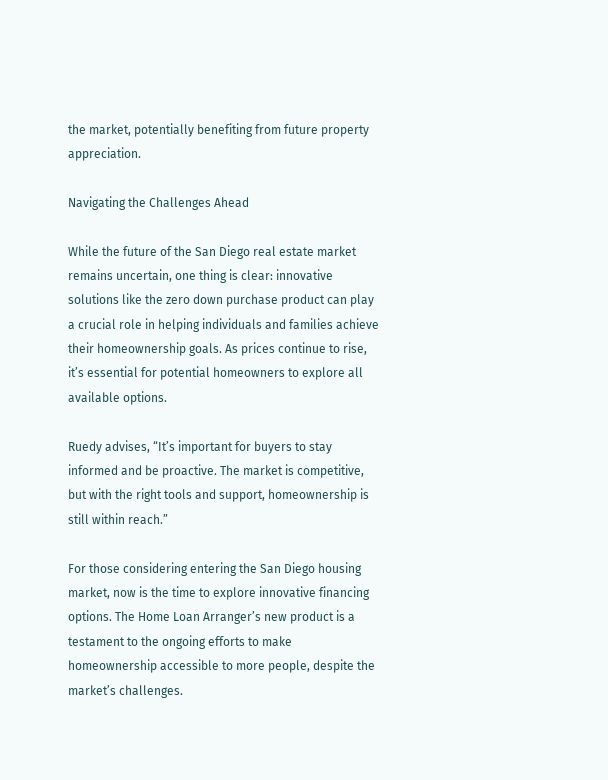the market, potentially benefiting from future property appreciation.

Navigating the Challenges Ahead

While the future of the San Diego real estate market remains uncertain, one thing is clear: innovative solutions like the zero down purchase product can play a crucial role in helping individuals and families achieve their homeownership goals. As prices continue to rise, it’s essential for potential homeowners to explore all available options.

Ruedy advises, “It’s important for buyers to stay informed and be proactive. The market is competitive, but with the right tools and support, homeownership is still within reach.”

For those considering entering the San Diego housing market, now is the time to explore innovative financing options. The Home Loan Arranger’s new product is a testament to the ongoing efforts to make homeownership accessible to more people, despite the market’s challenges.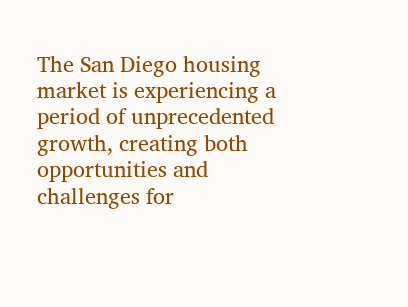The San Diego housing market is experiencing a period of unprecedented growth, creating both opportunities and challenges for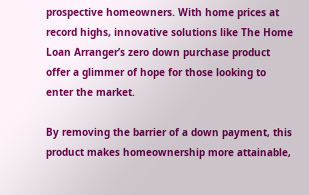prospective homeowners. With home prices at record highs, innovative solutions like The Home Loan Arranger’s zero down purchase product offer a glimmer of hope for those looking to enter the market.

By removing the barrier of a down payment, this product makes homeownership more attainable,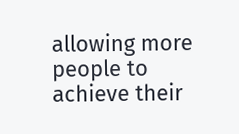allowing more people to achieve their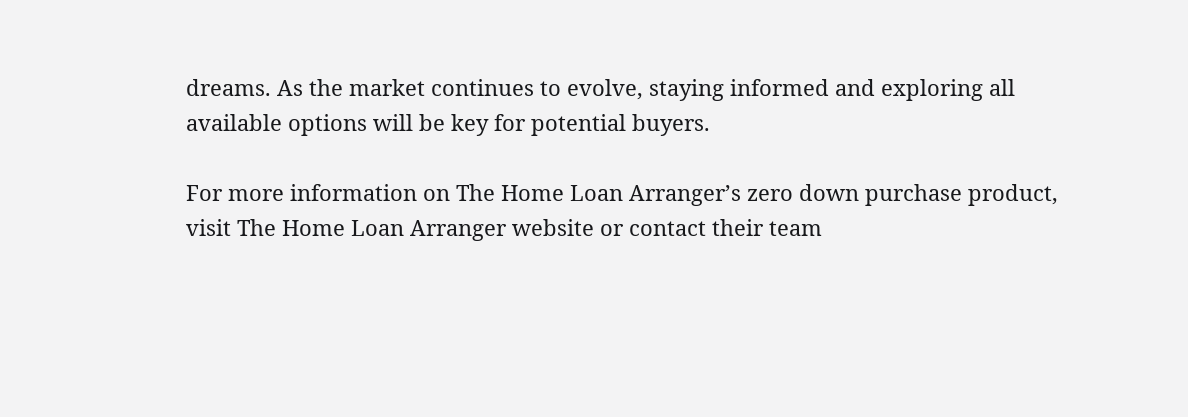dreams. As the market continues to evolve, staying informed and exploring all available options will be key for potential buyers.

For more information on The Home Loan Arranger’s zero down purchase product, visit The Home Loan Arranger website or contact their team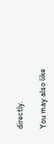directly.

You may also like